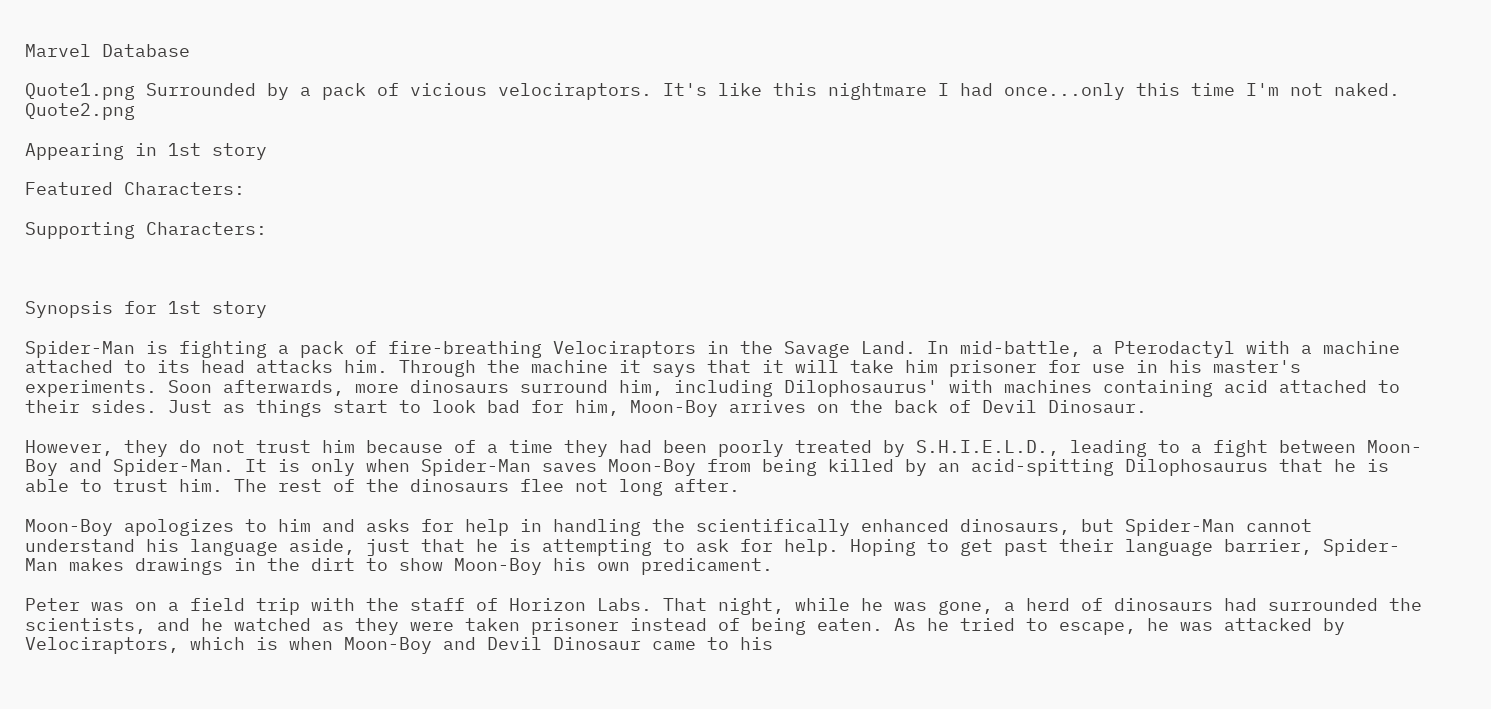Marvel Database

Quote1.png Surrounded by a pack of vicious velociraptors. It's like this nightmare I had once...only this time I'm not naked. Quote2.png

Appearing in 1st story

Featured Characters:

Supporting Characters:



Synopsis for 1st story

Spider-Man is fighting a pack of fire-breathing Velociraptors in the Savage Land. In mid-battle, a Pterodactyl with a machine attached to its head attacks him. Through the machine it says that it will take him prisoner for use in his master's experiments. Soon afterwards, more dinosaurs surround him, including Dilophosaurus' with machines containing acid attached to their sides. Just as things start to look bad for him, Moon-Boy arrives on the back of Devil Dinosaur.

However, they do not trust him because of a time they had been poorly treated by S.H.I.E.L.D., leading to a fight between Moon-Boy and Spider-Man. It is only when Spider-Man saves Moon-Boy from being killed by an acid-spitting Dilophosaurus that he is able to trust him. The rest of the dinosaurs flee not long after.

Moon-Boy apologizes to him and asks for help in handling the scientifically enhanced dinosaurs, but Spider-Man cannot understand his language aside, just that he is attempting to ask for help. Hoping to get past their language barrier, Spider-Man makes drawings in the dirt to show Moon-Boy his own predicament.

Peter was on a field trip with the staff of Horizon Labs. That night, while he was gone, a herd of dinosaurs had surrounded the scientists, and he watched as they were taken prisoner instead of being eaten. As he tried to escape, he was attacked by Velociraptors, which is when Moon-Boy and Devil Dinosaur came to his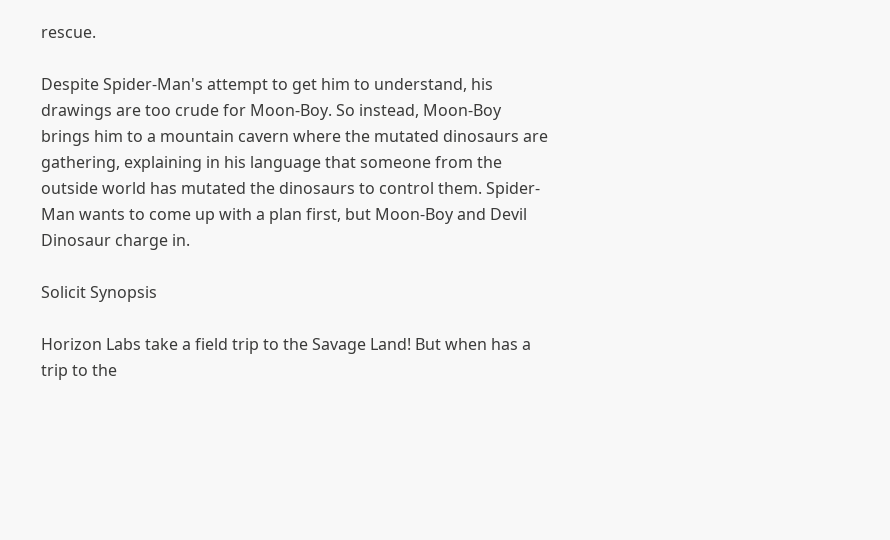rescue.

Despite Spider-Man's attempt to get him to understand, his drawings are too crude for Moon-Boy. So instead, Moon-Boy brings him to a mountain cavern where the mutated dinosaurs are gathering, explaining in his language that someone from the outside world has mutated the dinosaurs to control them. Spider-Man wants to come up with a plan first, but Moon-Boy and Devil Dinosaur charge in.

Solicit Synopsis

Horizon Labs take a field trip to the Savage Land! But when has a trip to the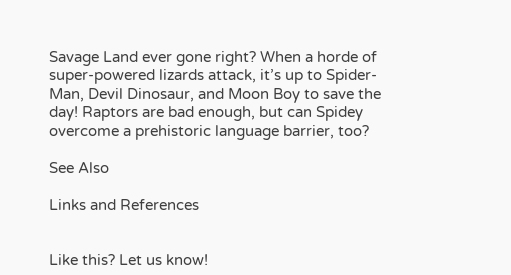Savage Land ever gone right? When a horde of super-powered lizards attack, it’s up to Spider-Man, Devil Dinosaur, and Moon Boy to save the day! Raptors are bad enough, but can Spidey overcome a prehistoric language barrier, too?

See Also

Links and References


Like this? Let us know!